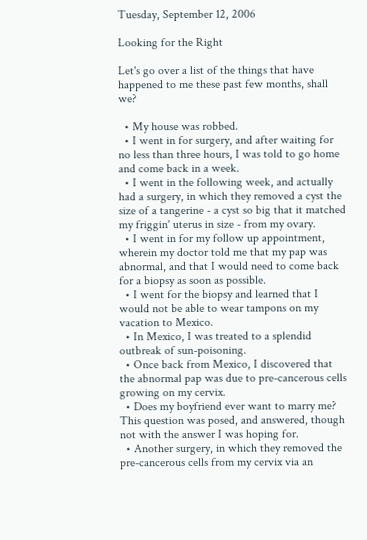Tuesday, September 12, 2006

Looking for the Right

Let's go over a list of the things that have happened to me these past few months, shall we?

  • My house was robbed.
  • I went in for surgery, and after waiting for no less than three hours, I was told to go home and come back in a week.
  • I went in the following week, and actually had a surgery, in which they removed a cyst the size of a tangerine - a cyst so big that it matched my friggin' uterus in size - from my ovary.
  • I went in for my follow up appointment, wherein my doctor told me that my pap was abnormal, and that I would need to come back for a biopsy as soon as possible.
  • I went for the biopsy and learned that I would not be able to wear tampons on my vacation to Mexico.
  • In Mexico, I was treated to a splendid outbreak of sun-poisoning.
  • Once back from Mexico, I discovered that the abnormal pap was due to pre-cancerous cells growing on my cervix.
  • Does my boyfriend ever want to marry me? This question was posed, and answered, though not with the answer I was hoping for.
  • Another surgery, in which they removed the pre-cancerous cells from my cervix via an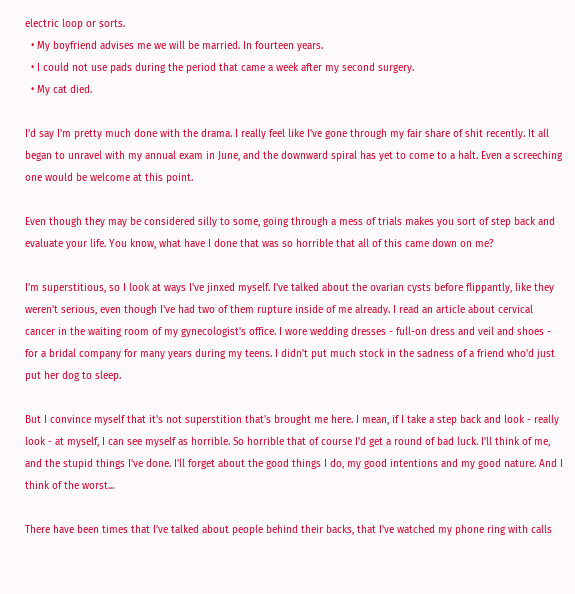electric loop or sorts.
  • My boyfriend advises me we will be married. In fourteen years.
  • I could not use pads during the period that came a week after my second surgery.
  • My cat died.

I'd say I'm pretty much done with the drama. I really feel like I've gone through my fair share of shit recently. It all began to unravel with my annual exam in June, and the downward spiral has yet to come to a halt. Even a screeching one would be welcome at this point.

Even though they may be considered silly to some, going through a mess of trials makes you sort of step back and evaluate your life. You know, what have I done that was so horrible that all of this came down on me?

I'm superstitious, so I look at ways I've jinxed myself. I've talked about the ovarian cysts before flippantly, like they weren't serious, even though I've had two of them rupture inside of me already. I read an article about cervical cancer in the waiting room of my gynecologist's office. I wore wedding dresses - full-on dress and veil and shoes - for a bridal company for many years during my teens. I didn't put much stock in the sadness of a friend who'd just put her dog to sleep.

But I convince myself that it's not superstition that's brought me here. I mean, if I take a step back and look - really look - at myself, I can see myself as horrible. So horrible that of course I'd get a round of bad luck. I'll think of me, and the stupid things I've done. I'll forget about the good things I do, my good intentions and my good nature. And I think of the worst...

There have been times that I've talked about people behind their backs, that I've watched my phone ring with calls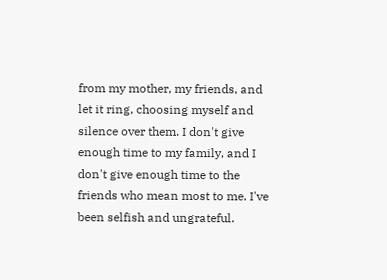from my mother, my friends, and let it ring, choosing myself and silence over them. I don't give enough time to my family, and I don't give enough time to the friends who mean most to me. I've been selfish and ungrateful.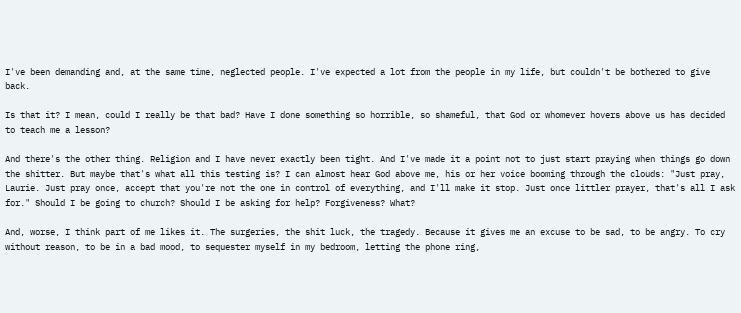I've been demanding and, at the same time, neglected people. I've expected a lot from the people in my life, but couldn't be bothered to give back.

Is that it? I mean, could I really be that bad? Have I done something so horrible, so shameful, that God or whomever hovers above us has decided to teach me a lesson?

And there's the other thing. Religion and I have never exactly been tight. And I've made it a point not to just start praying when things go down the shitter. But maybe that's what all this testing is? I can almost hear God above me, his or her voice booming through the clouds: "Just pray, Laurie. Just pray once, accept that you're not the one in control of everything, and I'll make it stop. Just once littler prayer, that's all I ask for." Should I be going to church? Should I be asking for help? Forgiveness? What?

And, worse, I think part of me likes it. The surgeries, the shit luck, the tragedy. Because it gives me an excuse to be sad, to be angry. To cry without reason, to be in a bad mood, to sequester myself in my bedroom, letting the phone ring,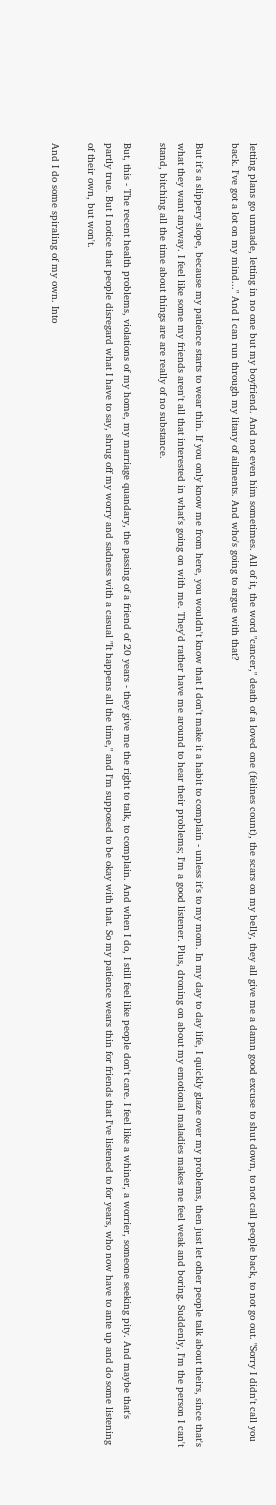letting plans go unmade, letting in no one but my boyfriend. And not even him sometimes. All of it, the word "cancer," death of a loved one (felines count), the scars on my belly, they all give me a damn good excuse to shut down, to not call people back, to not go out. "Sorry I didn't call you back. I've got a lot on my mind..." And I can run through my litany of ailments. And who's going to argue with that?

But it's a slippery slope, because my patience starts to wear thin. If you only know me from here, you wouldn't know that I don't make it a habit to complain - unless it's to my mom. In my day to day life, I quickly glaze over my problems, then just let other people talk about theirs, since that's what they want anyway. I feel like some my friends aren't all that interested in what's going on with me. They'd rather have me around to hear their problems; I'm a good listener. Plus, droning on about my emotional maladies makes me feel weak and boring. Suddenly, I'm the person I can't stand, bitching all the time about things are are really of no substance.

But, this - The recent health problems, violations of my home, my marriage quandary, the passing of a friend of 20 years - they give me the right to talk, to complain. And when I do, I still feel like people don't care. I feel like a whiner, a worrier, someone seeking pity. And maybe that's partly true. But I notice that people disregard what I have to say, shrug off my worry and sadness with a casual "It happens all the time," and I'm supposed to be okay with that. So my patience wears thin for friends that I've listened to for years, who now have to ante up and do some listening of their own, but won't.

And I do some spiraling of my own. Into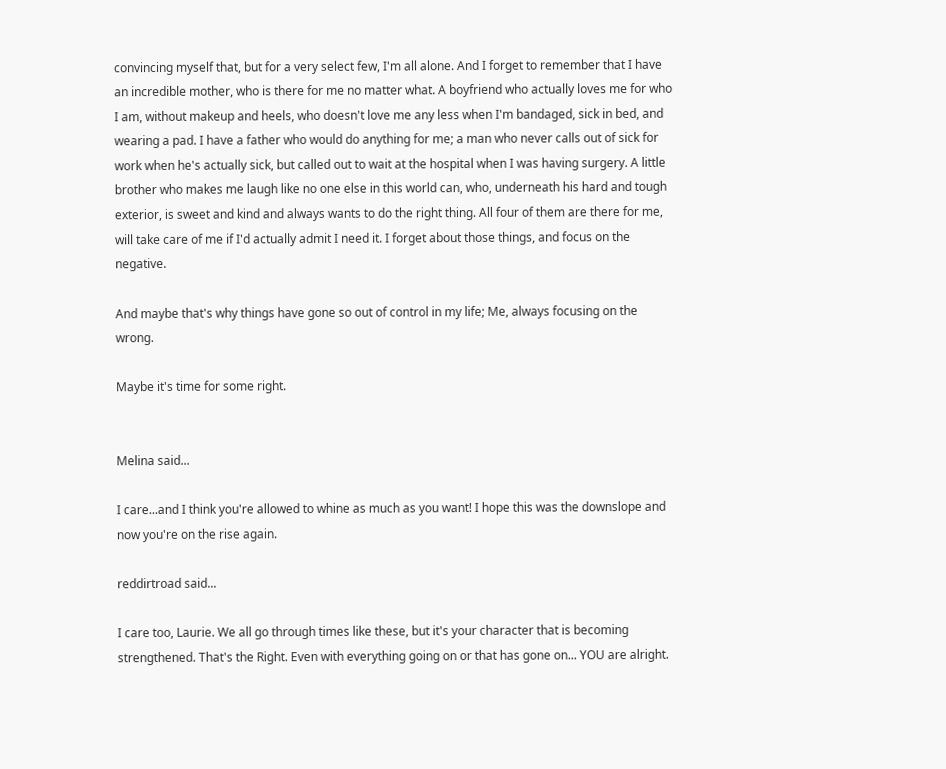convincing myself that, but for a very select few, I'm all alone. And I forget to remember that I have an incredible mother, who is there for me no matter what. A boyfriend who actually loves me for who I am, without makeup and heels, who doesn't love me any less when I'm bandaged, sick in bed, and wearing a pad. I have a father who would do anything for me; a man who never calls out of sick for work when he's actually sick, but called out to wait at the hospital when I was having surgery. A little brother who makes me laugh like no one else in this world can, who, underneath his hard and tough exterior, is sweet and kind and always wants to do the right thing. All four of them are there for me, will take care of me if I'd actually admit I need it. I forget about those things, and focus on the negative.

And maybe that's why things have gone so out of control in my life; Me, always focusing on the wrong.

Maybe it's time for some right.


Melina said...

I care...and I think you're allowed to whine as much as you want! I hope this was the downslope and now you're on the rise again.

reddirtroad said...

I care too, Laurie. We all go through times like these, but it's your character that is becoming strengthened. That's the Right. Even with everything going on or that has gone on... YOU are alright.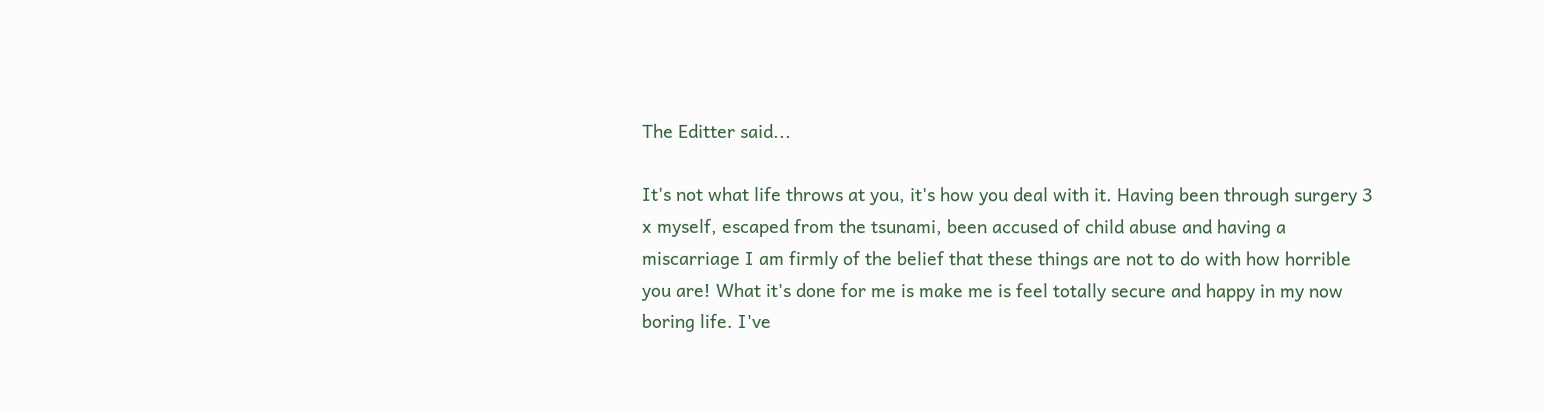The Editter said...

It's not what life throws at you, it's how you deal with it. Having been through surgery 3 x myself, escaped from the tsunami, been accused of child abuse and having a miscarriage I am firmly of the belief that these things are not to do with how horrible you are! What it's done for me is make me is feel totally secure and happy in my now boring life. I've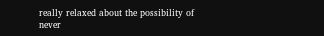really relaxed about the possibility of never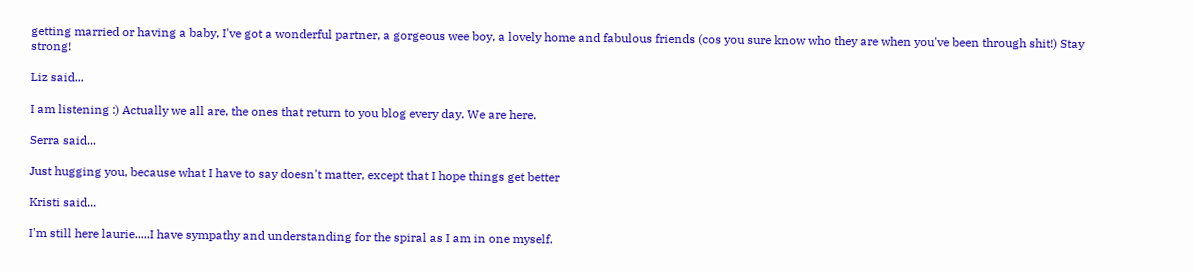getting married or having a baby, I've got a wonderful partner, a gorgeous wee boy, a lovely home and fabulous friends (cos you sure know who they are when you've been through shit!) Stay strong!

Liz said...

I am listening :) Actually we all are, the ones that return to you blog every day. We are here.

Serra said...

Just hugging you, because what I have to say doesn't matter, except that I hope things get better

Kristi said...

I'm still here laurie.....I have sympathy and understanding for the spiral as I am in one myself.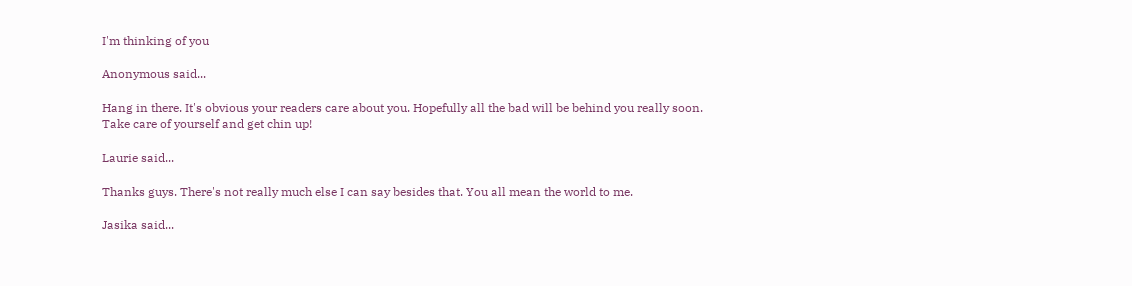I'm thinking of you

Anonymous said...

Hang in there. It's obvious your readers care about you. Hopefully all the bad will be behind you really soon. Take care of yourself and get chin up!

Laurie said...

Thanks guys. There's not really much else I can say besides that. You all mean the world to me.

Jasika said...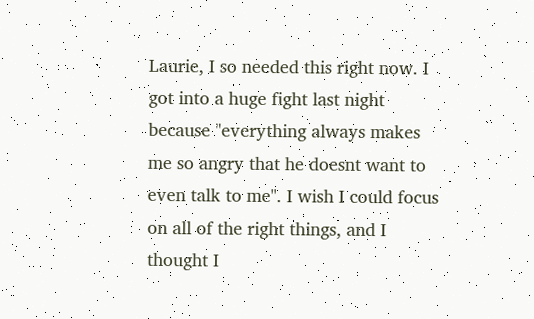Laurie, I so needed this right now. I got into a huge fight last night because "everything always makes me so angry that he doesnt want to even talk to me". I wish I could focus on all of the right things, and I thought I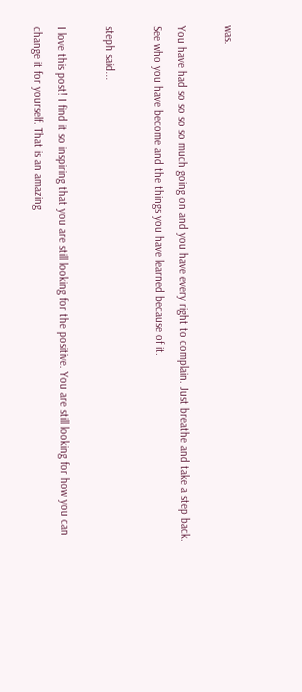was.

You have had so so so so much going on and you have every right to complain. Just breathe and take a step back. See who you have become and the things you have learned because of it.

steph said...

I love this post! I find it so inspiring that you are still looking for the positive. You are still looking for how you can change it for yourself. That is an amazing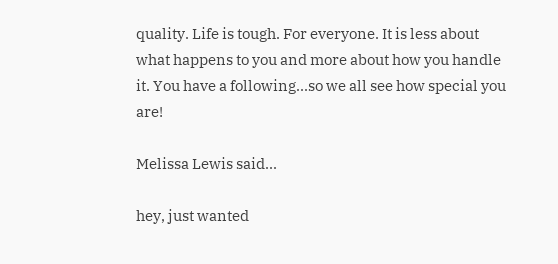quality. Life is tough. For everyone. It is less about what happens to you and more about how you handle it. You have a following...so we all see how special you are!

Melissa Lewis said...

hey, just wanted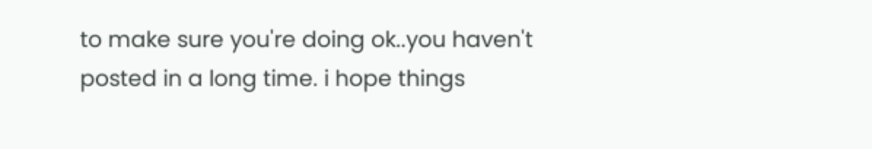to make sure you're doing ok..you haven't posted in a long time. i hope things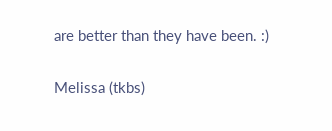are better than they have been. :)

Melissa (tkbs)